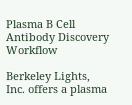Plasma B Cell Antibody Discovery Workflow

Berkeley Lights, Inc. offers a plasma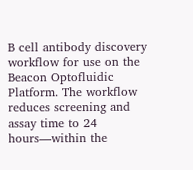B cell antibody discovery workflow for use on the Beacon Optofluidic Platform. The workflow reduces screening and assay time to 24 hours—within the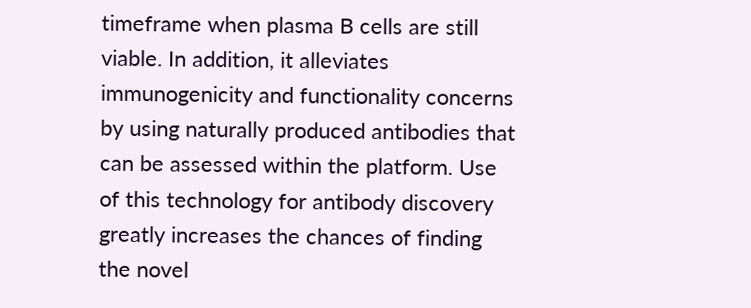timeframe when plasma B cells are still viable. In addition, it alleviates immunogenicity and functionality concerns by using naturally produced antibodies that can be assessed within the platform. Use of this technology for antibody discovery greatly increases the chances of finding the novel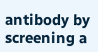antibody by screening a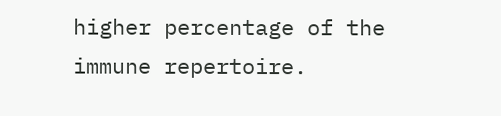higher percentage of the immune repertoire.